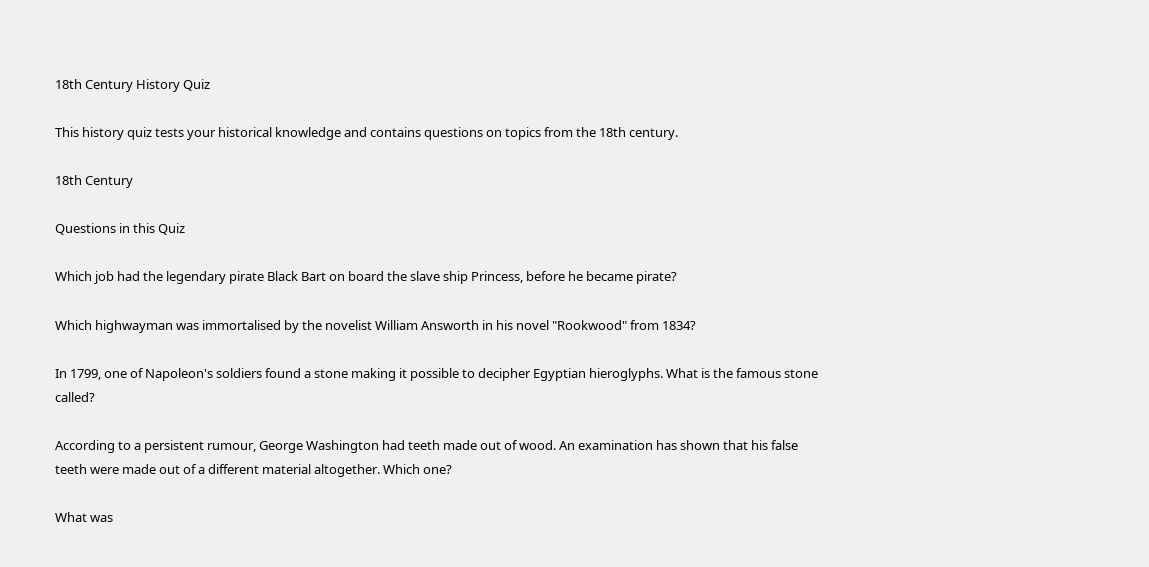18th Century History Quiz

This history quiz tests your historical knowledge and contains questions on topics from the 18th century.

18th Century

Questions in this Quiz

Which job had the legendary pirate Black Bart on board the slave ship Princess, before he became pirate?

Which highwayman was immortalised by the novelist William Answorth in his novel "Rookwood" from 1834?

In 1799, one of Napoleon's soldiers found a stone making it possible to decipher Egyptian hieroglyphs. What is the famous stone called?

According to a persistent rumour, George Washington had teeth made out of wood. An examination has shown that his false teeth were made out of a different material altogether. Which one?

What was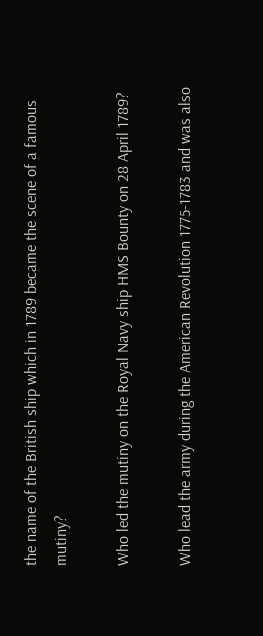the name of the British ship which in 1789 became the scene of a famous mutiny?

Who led the mutiny on the Royal Navy ship HMS Bounty on 28 April 1789?

Who lead the army during the American Revolution 1775-1783 and was also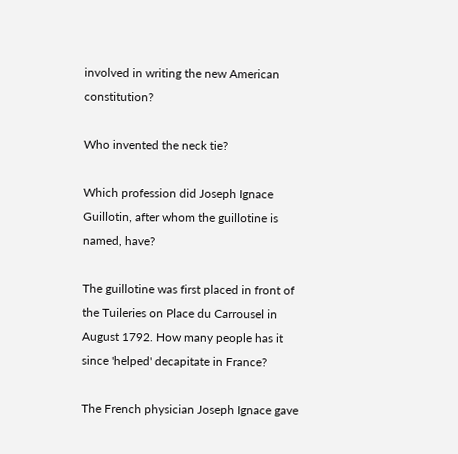involved in writing the new American constitution?

Who invented the neck tie?

Which profession did Joseph Ignace Guillotin, after whom the guillotine is named, have?

The guillotine was first placed in front of the Tuileries on Place du Carrousel in August 1792. How many people has it since 'helped' decapitate in France?

The French physician Joseph Ignace gave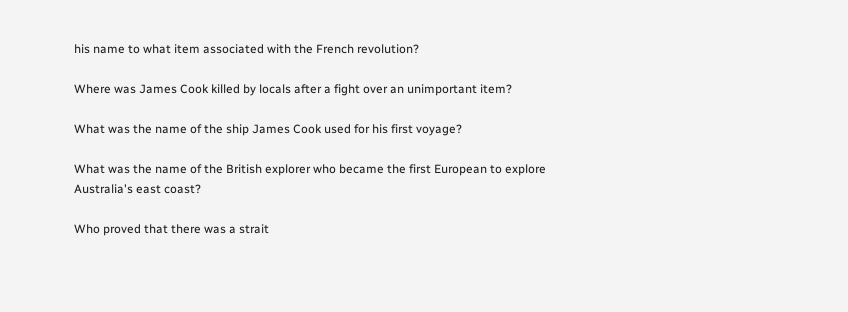his name to what item associated with the French revolution?

Where was James Cook killed by locals after a fight over an unimportant item?

What was the name of the ship James Cook used for his first voyage?

What was the name of the British explorer who became the first European to explore Australia's east coast?

Who proved that there was a strait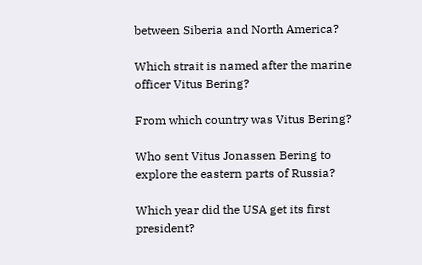between Siberia and North America?

Which strait is named after the marine officer Vitus Bering?

From which country was Vitus Bering?

Who sent Vitus Jonassen Bering to explore the eastern parts of Russia?

Which year did the USA get its first president?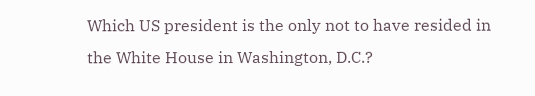Which US president is the only not to have resided in the White House in Washington, D.C.?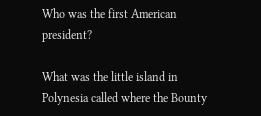Who was the first American president?

What was the little island in Polynesia called where the Bounty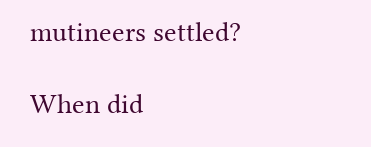mutineers settled?

When did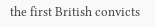the first British convicts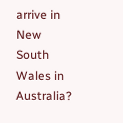arrive in New South Wales in Australia?